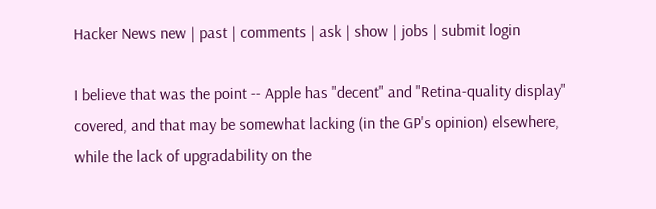Hacker News new | past | comments | ask | show | jobs | submit login

I believe that was the point -- Apple has "decent" and "Retina-quality display" covered, and that may be somewhat lacking (in the GP's opinion) elsewhere, while the lack of upgradability on the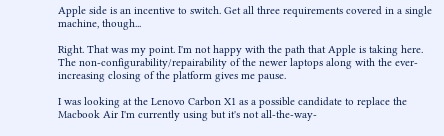Apple side is an incentive to switch. Get all three requirements covered in a single machine, though...

Right. That was my point. I'm not happy with the path that Apple is taking here. The non-configurability/repairability of the newer laptops along with the ever-increasing closing of the platform gives me pause.

I was looking at the Lenovo Carbon X1 as a possible candidate to replace the Macbook Air I'm currently using but it's not all-the-way-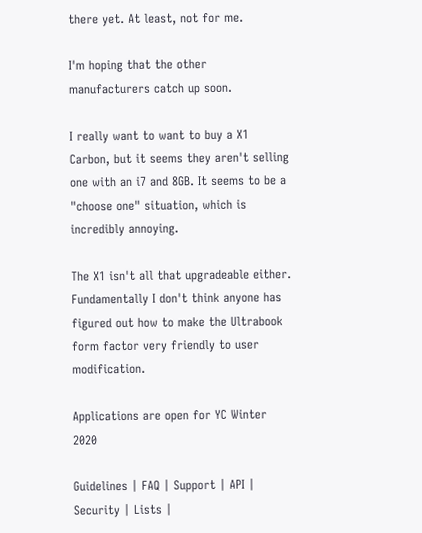there yet. At least, not for me.

I'm hoping that the other manufacturers catch up soon.

I really want to want to buy a X1 Carbon, but it seems they aren't selling one with an i7 and 8GB. It seems to be a "choose one" situation, which is incredibly annoying.

The X1 isn't all that upgradeable either. Fundamentally I don't think anyone has figured out how to make the Ultrabook form factor very friendly to user modification.

Applications are open for YC Winter 2020

Guidelines | FAQ | Support | API | Security | Lists |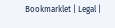Bookmarklet | Legal |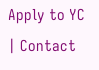Apply to YC | Contact